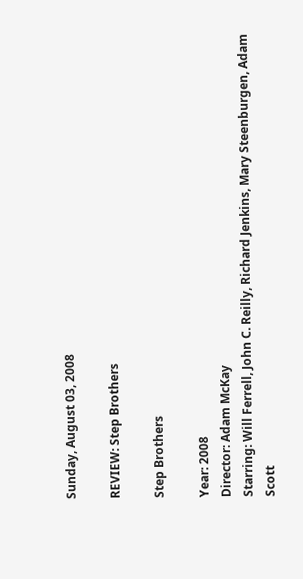Sunday, August 03, 2008

REVIEW: Step Brothers

Step Brothers

Year: 2008
Director: Adam McKay
Starring: Will Ferrell, John C. Reilly, Richard Jenkins, Mary Steenburgen, Adam Scott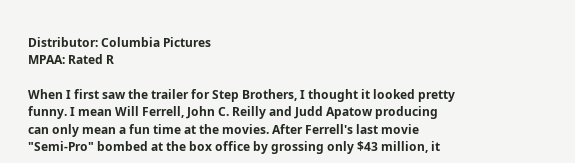Distributor: Columbia Pictures
MPAA: Rated R

When I first saw the trailer for Step Brothers, I thought it looked pretty funny. I mean Will Ferrell, John C. Reilly and Judd Apatow producing can only mean a fun time at the movies. After Ferrell's last movie "Semi-Pro" bombed at the box office by grossing only $43 million, it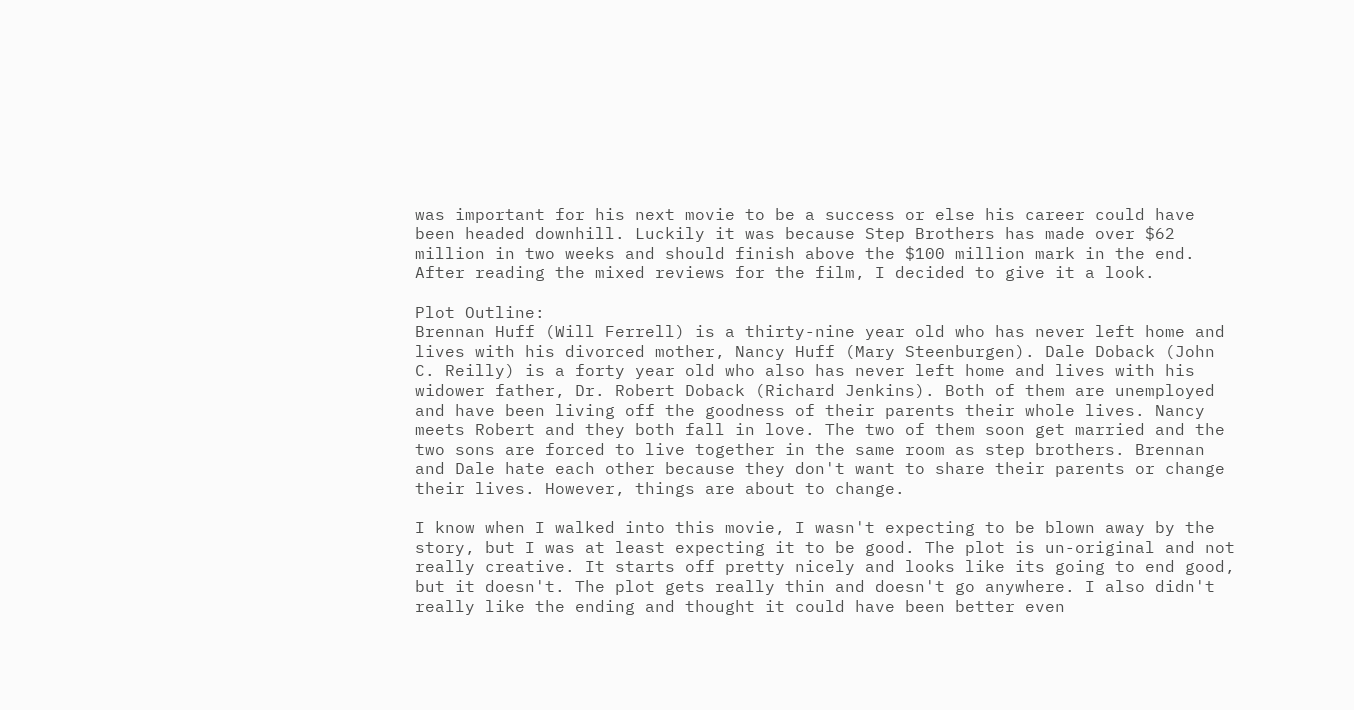was important for his next movie to be a success or else his career could have been headed downhill. Luckily it was because Step Brothers has made over $62 million in two weeks and should finish above the $100 million mark in the end. After reading the mixed reviews for the film, I decided to give it a look.

Plot Outline:
Brennan Huff (Will Ferrell) is a thirty-nine year old who has never left home and lives with his divorced mother, Nancy Huff (Mary Steenburgen). Dale Doback (John C. Reilly) is a forty year old who also has never left home and lives with his widower father, Dr. Robert Doback (Richard Jenkins). Both of them are unemployed and have been living off the goodness of their parents their whole lives. Nancy meets Robert and they both fall in love. The two of them soon get married and the two sons are forced to live together in the same room as step brothers. Brennan and Dale hate each other because they don't want to share their parents or change their lives. However, things are about to change.

I know when I walked into this movie, I wasn't expecting to be blown away by the story, but I was at least expecting it to be good. The plot is un-original and not really creative. It starts off pretty nicely and looks like its going to end good, but it doesn't. The plot gets really thin and doesn't go anywhere. I also didn't really like the ending and thought it could have been better even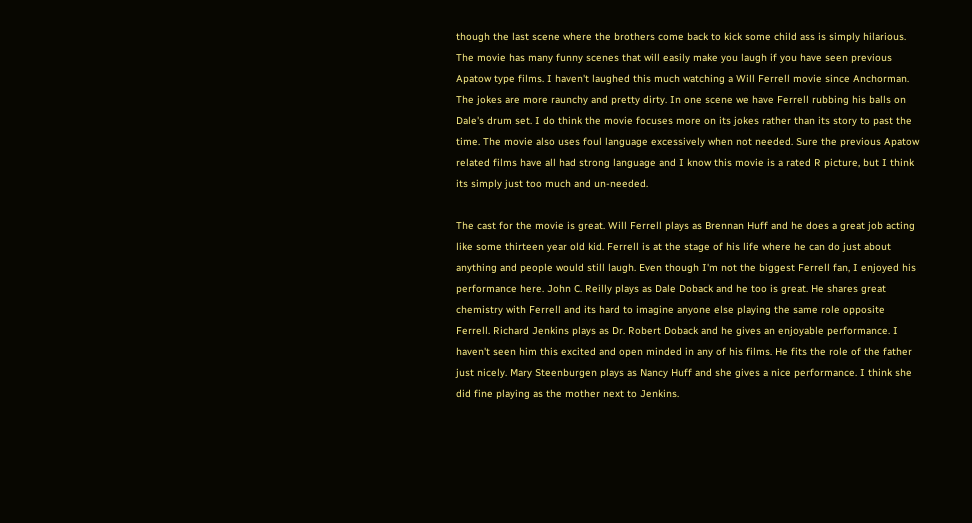though the last scene where the brothers come back to kick some child ass is simply hilarious. The movie has many funny scenes that will easily make you laugh if you have seen previous Apatow type films. I haven't laughed this much watching a Will Ferrell movie since Anchorman. The jokes are more raunchy and pretty dirty. In one scene we have Ferrell rubbing his balls on Dale's drum set. I do think the movie focuses more on its jokes rather than its story to past the time. The movie also uses foul language excessively when not needed. Sure the previous Apatow related films have all had strong language and I know this movie is a rated R picture, but I think its simply just too much and un-needed.

The cast for the movie is great. Will Ferrell plays as Brennan Huff and he does a great job acting like some thirteen year old kid. Ferrell is at the stage of his life where he can do just about anything and people would still laugh. Even though I'm not the biggest Ferrell fan, I enjoyed his performance here. John C. Reilly plays as Dale Doback and he too is great. He shares great chemistry with Ferrell and its hard to imagine anyone else playing the same role opposite Ferrell. Richard Jenkins plays as Dr. Robert Doback and he gives an enjoyable performance. I haven't seen him this excited and open minded in any of his films. He fits the role of the father just nicely. Mary Steenburgen plays as Nancy Huff and she gives a nice performance. I think she did fine playing as the mother next to Jenkins.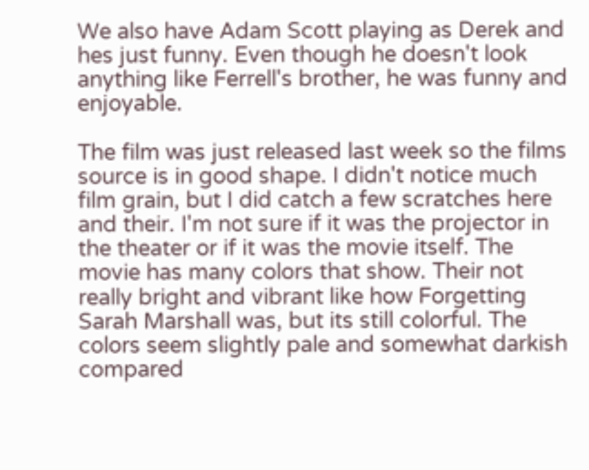We also have Adam Scott playing as Derek and hes just funny. Even though he doesn't look anything like Ferrell's brother, he was funny and enjoyable.

The film was just released last week so the films source is in good shape. I didn't notice much film grain, but I did catch a few scratches here and their. I'm not sure if it was the projector in the theater or if it was the movie itself. The movie has many colors that show. Their not really bright and vibrant like how Forgetting Sarah Marshall was, but its still colorful. The colors seem slightly pale and somewhat darkish compared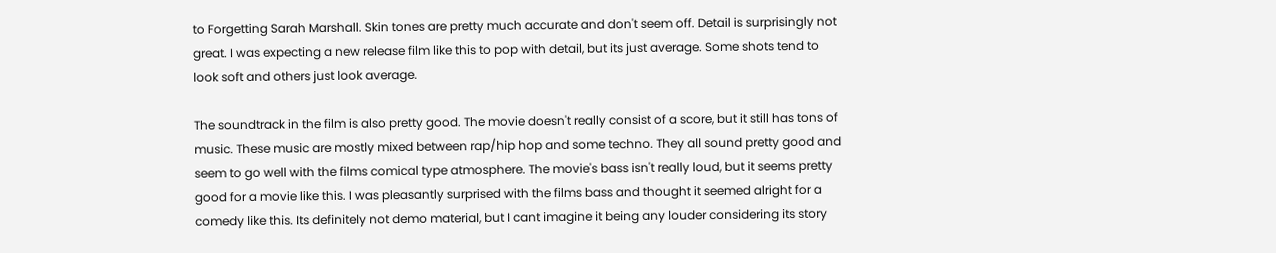to Forgetting Sarah Marshall. Skin tones are pretty much accurate and don't seem off. Detail is surprisingly not great. I was expecting a new release film like this to pop with detail, but its just average. Some shots tend to look soft and others just look average.

The soundtrack in the film is also pretty good. The movie doesn't really consist of a score, but it still has tons of music. These music are mostly mixed between rap/hip hop and some techno. They all sound pretty good and seem to go well with the films comical type atmosphere. The movie's bass isn't really loud, but it seems pretty good for a movie like this. I was pleasantly surprised with the films bass and thought it seemed alright for a comedy like this. Its definitely not demo material, but I cant imagine it being any louder considering its story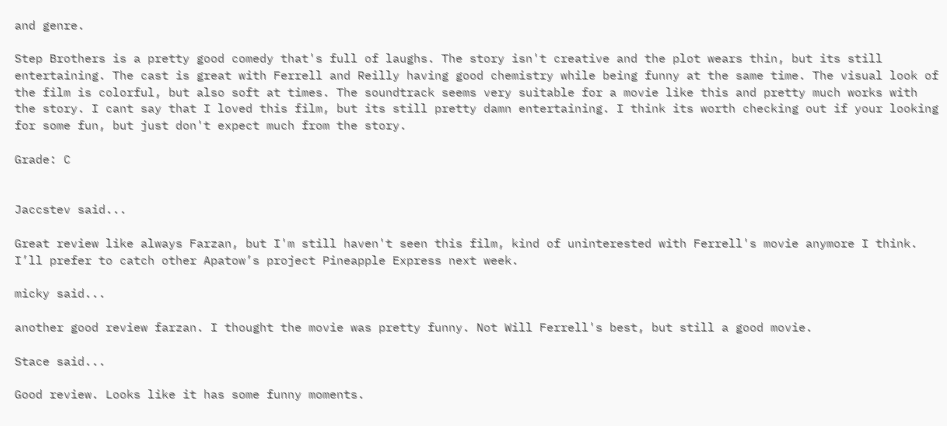and genre.

Step Brothers is a pretty good comedy that's full of laughs. The story isn't creative and the plot wears thin, but its still entertaining. The cast is great with Ferrell and Reilly having good chemistry while being funny at the same time. The visual look of the film is colorful, but also soft at times. The soundtrack seems very suitable for a movie like this and pretty much works with the story. I cant say that I loved this film, but its still pretty damn entertaining. I think its worth checking out if your looking for some fun, but just don't expect much from the story.

Grade: C


Jaccstev said...

Great review like always Farzan, but I'm still haven't seen this film, kind of uninterested with Ferrell's movie anymore I think. I’ll prefer to catch other Apatow’s project Pineapple Express next week.

micky said...

another good review farzan. I thought the movie was pretty funny. Not Will Ferrell's best, but still a good movie.

Stace said...

Good review. Looks like it has some funny moments.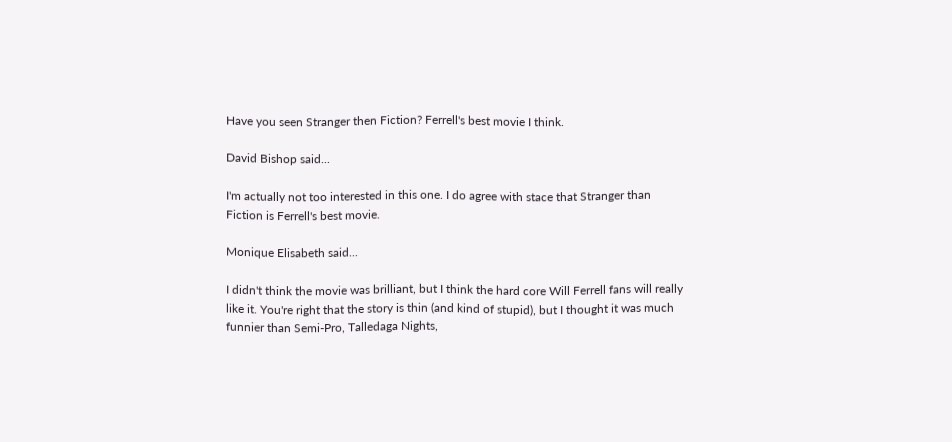Have you seen Stranger then Fiction? Ferrell's best movie I think.

David Bishop said...

I'm actually not too interested in this one. I do agree with stace that Stranger than Fiction is Ferrell's best movie.

Monique Elisabeth said...

I didn't think the movie was brilliant, but I think the hard core Will Ferrell fans will really like it. You're right that the story is thin (and kind of stupid), but I thought it was much funnier than Semi-Pro, Talledaga Nights,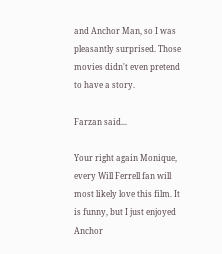and Anchor Man, so I was pleasantly surprised. Those movies didn't even pretend to have a story.

Farzan said...

Your right again Monique, every Will Ferrell fan will most likely love this film. It is funny, but I just enjoyed Anchor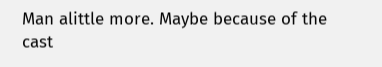Man alittle more. Maybe because of the cast